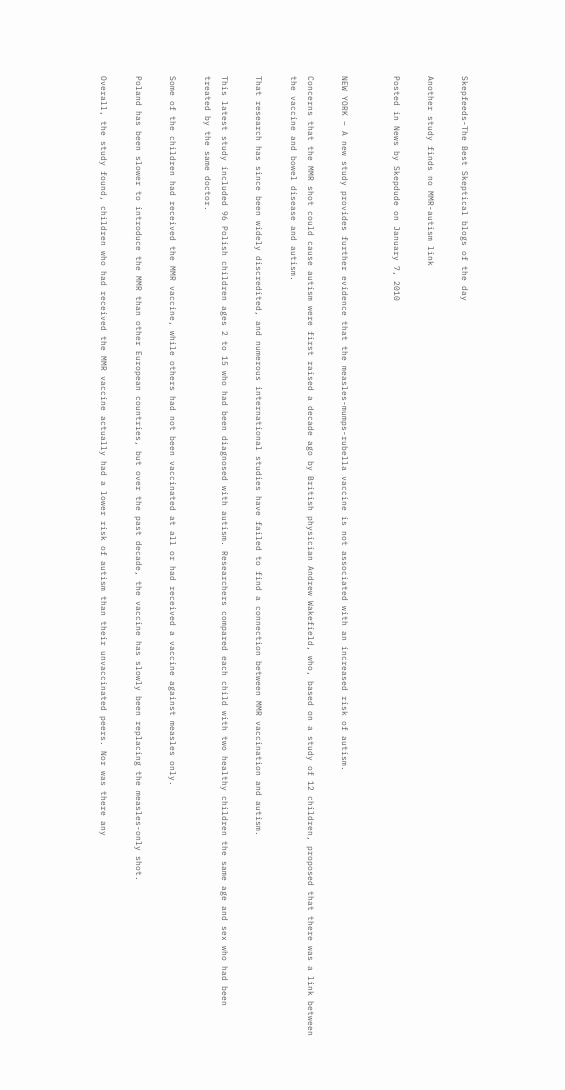Skepfeeds-The Best Skeptical blogs of the day

Another study finds no MMR-autism link

Posted in News by Skepdude on January 7, 2010


NEW YORK – A new study provides further evidence that the measles-mumps-rubella vaccine is not associated with an increased risk of autism.

Concerns that the MMR shot could cause autism were first raised a decade ago by British physician Andrew Wakefield, who, based on a study of 12 children, proposed that there was a link between the vaccine and bowel disease and autism.

That research has since been widely discredited, and numerous international studies have failed to find a connection between MMR vaccination and autism.

This latest study included 96 Polish children ages 2 to 15 who had been diagnosed with autism. Researchers compared each child with two healthy children the same age and sex who had been treated by the same doctor.

Some of the children had received the MMR vaccine, while others had not been vaccinated at all or had received a vaccine against measles only.

Poland has been slower to introduce the MMR than other European countries, but over the past decade, the vaccine has slowly been replacing the measles-only shot.

Overall, the study found, children who had received the MMR vaccine actually had a lower risk of autism than their unvaccinated peers. Nor was there any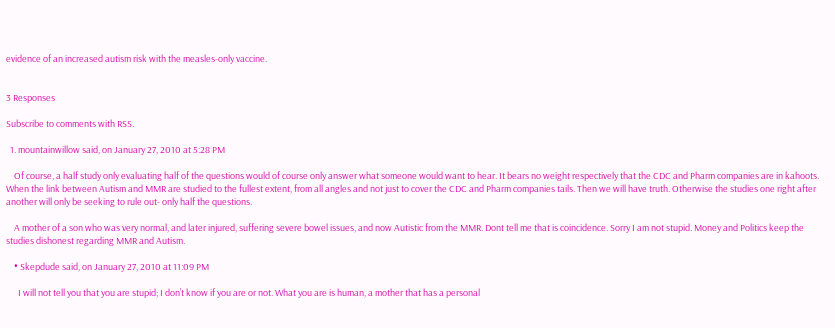evidence of an increased autism risk with the measles-only vaccine.


3 Responses

Subscribe to comments with RSS.

  1. mountainwillow said, on January 27, 2010 at 5:28 PM

    Of course, a half study only evaluating half of the questions would of course only answer what someone would want to hear. It bears no weight respectively that the CDC and Pharm companies are in kahoots. When the link between Autism and MMR are studied to the fullest extent, from all angles and not just to cover the CDC and Pharm companies tails. Then we will have truth. Otherwise the studies one right after another will only be seeking to rule out- only half the questions.

    A mother of a son who was very normal, and later injured, suffering severe bowel issues, and now Autistic from the MMR. Dont tell me that is coincidence. Sorry I am not stupid. Money and Politics keep the studies dishonest regarding MMR and Autism.

    • Skepdude said, on January 27, 2010 at 11:09 PM

      I will not tell you that you are stupid; I don’t know if you are or not. What you are is human, a mother that has a personal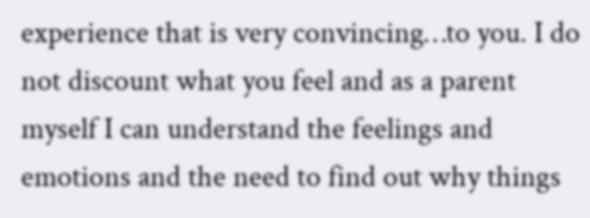experience that is very convincing…to you. I do not discount what you feel and as a parent myself I can understand the feelings and emotions and the need to find out why things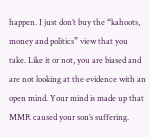happen. I just don’t buy the “kahoots, money and politics” view that you take. Like it or not, you are biased and are not looking at the evidence with an open mind. Your mind is made up that MMR caused your son’s suffering.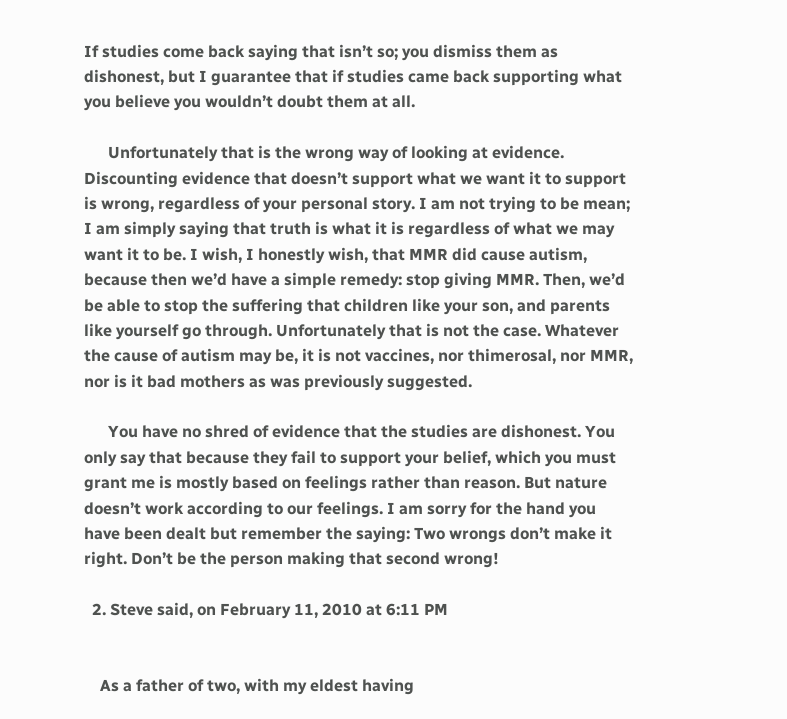If studies come back saying that isn’t so; you dismiss them as dishonest, but I guarantee that if studies came back supporting what you believe you wouldn’t doubt them at all.

      Unfortunately that is the wrong way of looking at evidence. Discounting evidence that doesn’t support what we want it to support is wrong, regardless of your personal story. I am not trying to be mean; I am simply saying that truth is what it is regardless of what we may want it to be. I wish, I honestly wish, that MMR did cause autism, because then we’d have a simple remedy: stop giving MMR. Then, we’d be able to stop the suffering that children like your son, and parents like yourself go through. Unfortunately that is not the case. Whatever the cause of autism may be, it is not vaccines, nor thimerosal, nor MMR, nor is it bad mothers as was previously suggested.

      You have no shred of evidence that the studies are dishonest. You only say that because they fail to support your belief, which you must grant me is mostly based on feelings rather than reason. But nature doesn’t work according to our feelings. I am sorry for the hand you have been dealt but remember the saying: Two wrongs don’t make it right. Don’t be the person making that second wrong!

  2. Steve said, on February 11, 2010 at 6:11 PM


    As a father of two, with my eldest having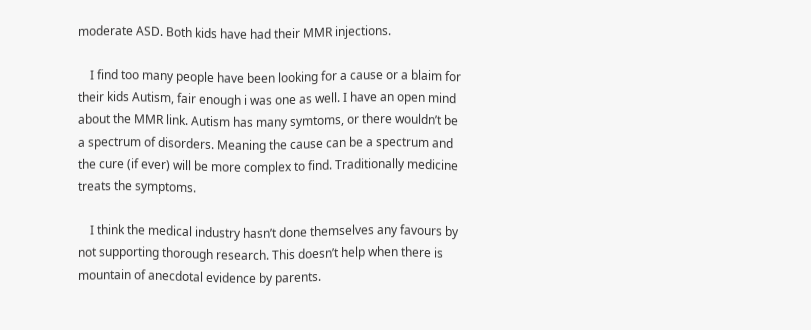moderate ASD. Both kids have had their MMR injections.

    I find too many people have been looking for a cause or a blaim for their kids Autism, fair enough i was one as well. I have an open mind about the MMR link. Autism has many symtoms, or there wouldn’t be a spectrum of disorders. Meaning the cause can be a spectrum and the cure (if ever) will be more complex to find. Traditionally medicine treats the symptoms.

    I think the medical industry hasn’t done themselves any favours by not supporting thorough research. This doesn’t help when there is mountain of anecdotal evidence by parents.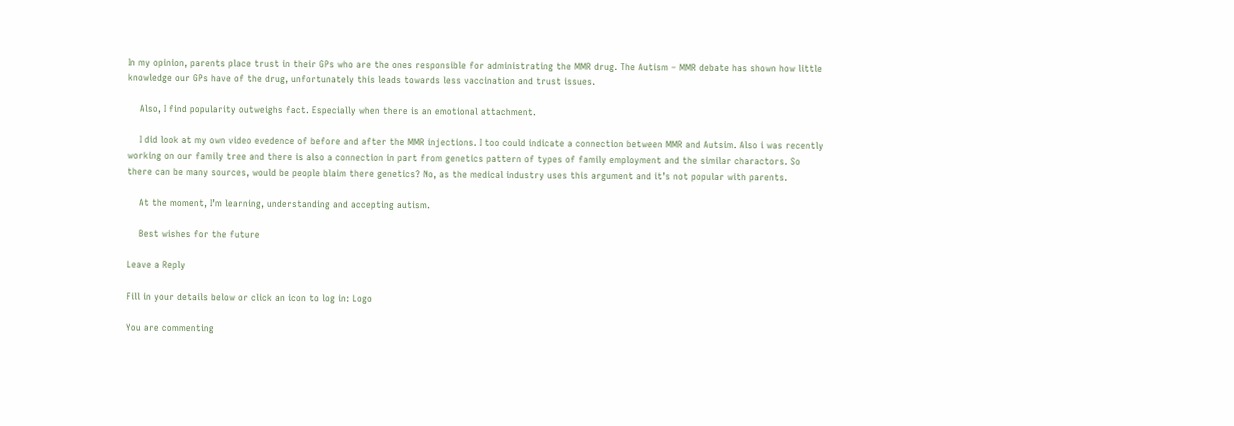In my opinion, parents place trust in their GPs who are the ones responsible for administrating the MMR drug. The Autism – MMR debate has shown how little knowledge our GPs have of the drug, unfortunately this leads towards less vaccination and trust issues.

    Also, I find popularity outweighs fact. Especially when there is an emotional attachment.

    I did look at my own video evedence of before and after the MMR injections. I too could indicate a connection between MMR and Autsim. Also i was recently working on our family tree and there is also a connection in part from genetics pattern of types of family employment and the similar charactors. So there can be many sources, would be people blaim there genetics? No, as the medical industry uses this argument and it’s not popular with parents.

    At the moment, I’m learning, understanding and accepting autism.

    Best wishes for the future

Leave a Reply

Fill in your details below or click an icon to log in: Logo

You are commenting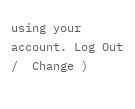using your account. Log Out /  Change )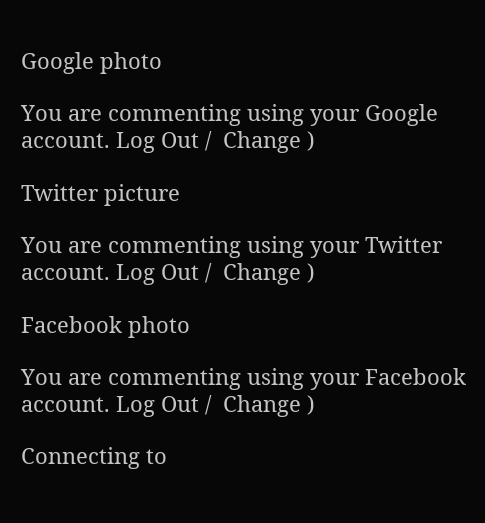Google photo

You are commenting using your Google account. Log Out /  Change )

Twitter picture

You are commenting using your Twitter account. Log Out /  Change )

Facebook photo

You are commenting using your Facebook account. Log Out /  Change )

Connecting to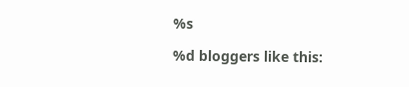%s

%d bloggers like this: